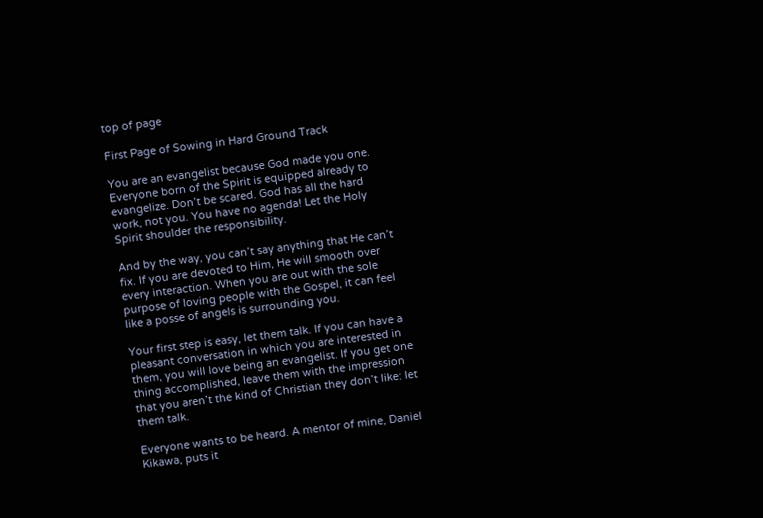top of page

First Page of Sowing in Hard Ground Track

You are an evangelist because God made you one. Everyone born of the Spirit is equipped already to evangelize. Don’t be scared. God has all the hard work, not you. You have no agenda! Let the Holy Spirit shoulder the responsibility.

And by the way, you can’t say anything that He can’t fix. If you are devoted to Him, He will smooth over every interaction. When you are out with the sole purpose of loving people with the Gospel, it can feel like a posse of angels is surrounding you.

Your first step is easy, let them talk. If you can have a pleasant conversation in which you are interested in them, you will love being an evangelist. If you get one thing accomplished, leave them with the impression that you aren’t the kind of Christian they don’t like: let them talk.

Everyone wants to be heard. A mentor of mine, Daniel Kikawa, puts it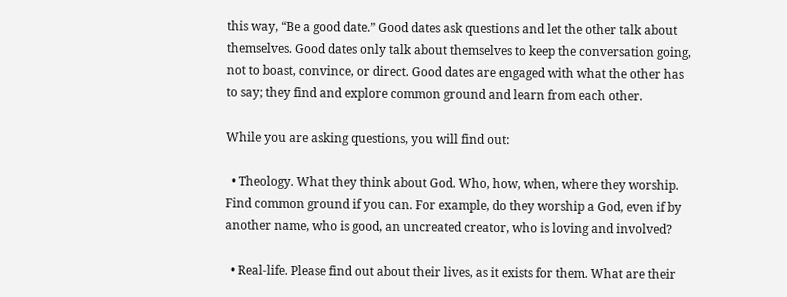this way, “Be a good date.” Good dates ask questions and let the other talk about themselves. Good dates only talk about themselves to keep the conversation going, not to boast, convince, or direct. Good dates are engaged with what the other has to say; they find and explore common ground and learn from each other.

While you are asking questions, you will find out:

  • Theology. What they think about God. Who, how, when, where they worship. Find common ground if you can. For example, do they worship a God, even if by another name, who is good, an uncreated creator, who is loving and involved?

  • Real-life. Please find out about their lives, as it exists for them. What are their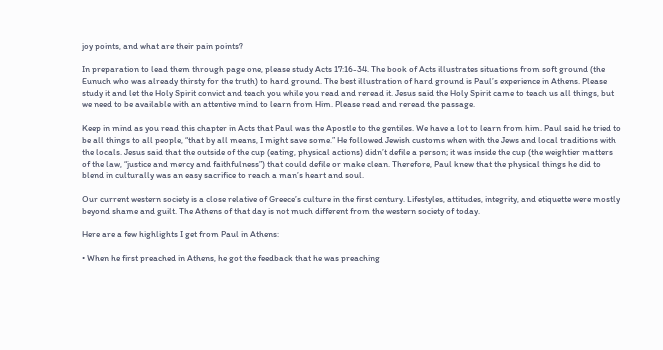joy points, and what are their pain points?

In preparation to lead them through page one, please study Acts 17:16-34. The book of Acts illustrates situations from soft ground (the Eunuch who was already thirsty for the truth) to hard ground. The best illustration of hard ground is Paul’s experience in Athens. Please study it and let the Holy Spirit convict and teach you while you read and reread it. Jesus said the Holy Spirit came to teach us all things, but we need to be available with an attentive mind to learn from Him. Please read and reread the passage.

Keep in mind as you read this chapter in Acts that Paul was the Apostle to the gentiles. We have a lot to learn from him. Paul said he tried to be all things to all people, “that by all means, I might save some.” He followed Jewish customs when with the Jews and local traditions with the locals. Jesus said that the outside of the cup (eating, physical actions) didn’t defile a person; it was inside the cup (the weightier matters of the law, “justice and mercy and faithfulness”) that could defile or make clean. Therefore, Paul knew that the physical things he did to blend in culturally was an easy sacrifice to reach a man’s heart and soul.

Our current western society is a close relative of Greece’s culture in the first century. Lifestyles, attitudes, integrity, and etiquette were mostly beyond shame and guilt. The Athens of that day is not much different from the western society of today.

Here are a few highlights I get from Paul in Athens:

• When he first preached in Athens, he got the feedback that he was preaching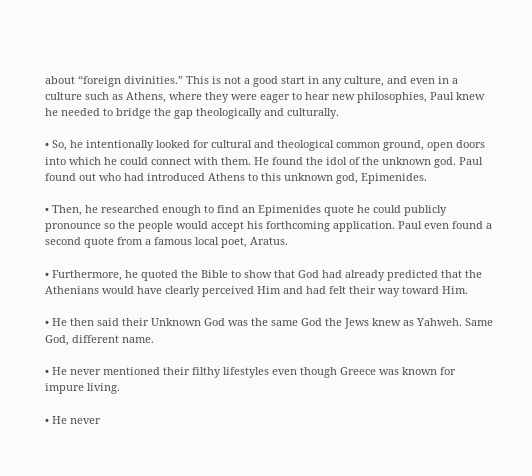about “foreign divinities.” This is not a good start in any culture, and even in a culture such as Athens, where they were eager to hear new philosophies, Paul knew he needed to bridge the gap theologically and culturally.

• So, he intentionally looked for cultural and theological common ground, open doors into which he could connect with them. He found the idol of the unknown god. Paul found out who had introduced Athens to this unknown god, Epimenides.

• Then, he researched enough to find an Epimenides quote he could publicly pronounce so the people would accept his forthcoming application. Paul even found a second quote from a famous local poet, Aratus.

• Furthermore, he quoted the Bible to show that God had already predicted that the Athenians would have clearly perceived Him and had felt their way toward Him.

• He then said their Unknown God was the same God the Jews knew as Yahweh. Same God, different name.

• He never mentioned their filthy lifestyles even though Greece was known for impure living.

• He never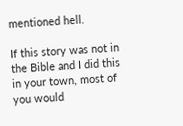mentioned hell.

If this story was not in the Bible and I did this in your town, most of you would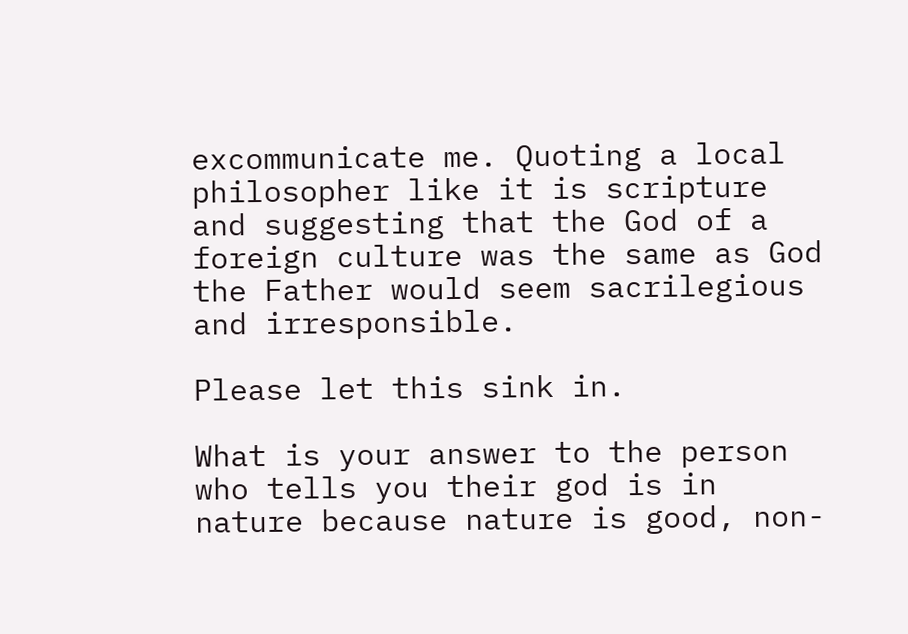excommunicate me. Quoting a local philosopher like it is scripture and suggesting that the God of a foreign culture was the same as God the Father would seem sacrilegious and irresponsible.

Please let this sink in.

What is your answer to the person who tells you their god is in nature because nature is good, non-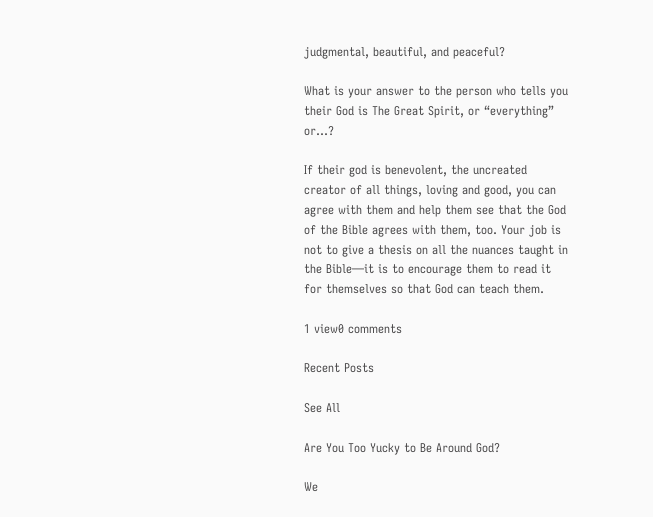judgmental, beautiful, and peaceful?

What is your answer to the person who tells you their God is The Great Spirit, or “everything” or…?

If their god is benevolent, the uncreated creator of all things, loving and good, you can agree with them and help them see that the God of the Bible agrees with them, too. Your job is not to give a thesis on all the nuances taught in the Bible—it is to encourage them to read it for themselves so that God can teach them.

1 view0 comments

Recent Posts

See All

Are You Too Yucky to Be Around God?

We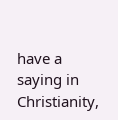have a saying in Christianity,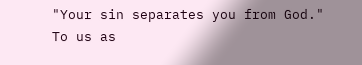"Your sin separates you from God." To us as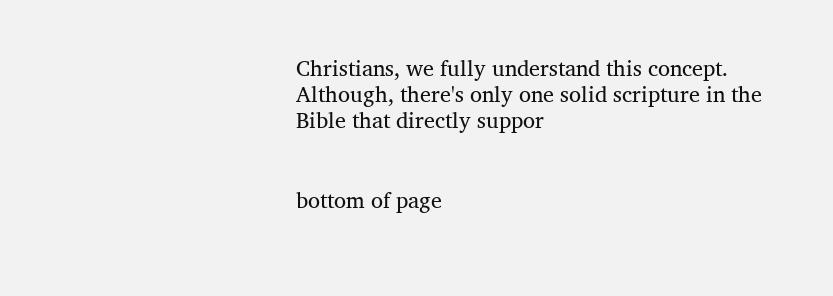Christians, we fully understand this concept. Although, there's only one solid scripture in the Bible that directly suppor


bottom of page